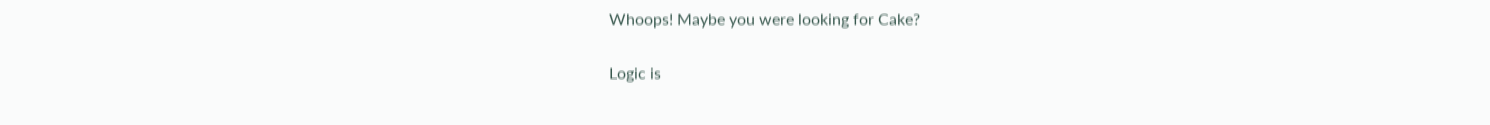Whoops! Maybe you were looking for Cake?

Logic is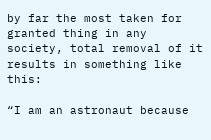by far the most taken for granted thing in any society, total removal of it results in something like this:

“I am an astronaut because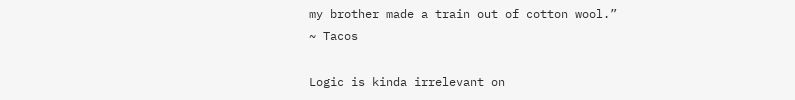my brother made a train out of cotton wool.”
~ Tacos

Logic is kinda irrelevant on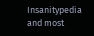Insanitypedia and most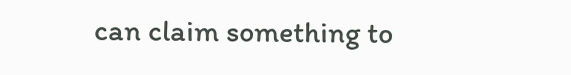can claim something to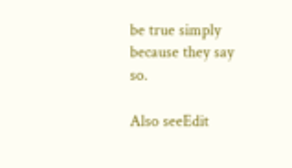be true simply because they say so.

Also seeEdit